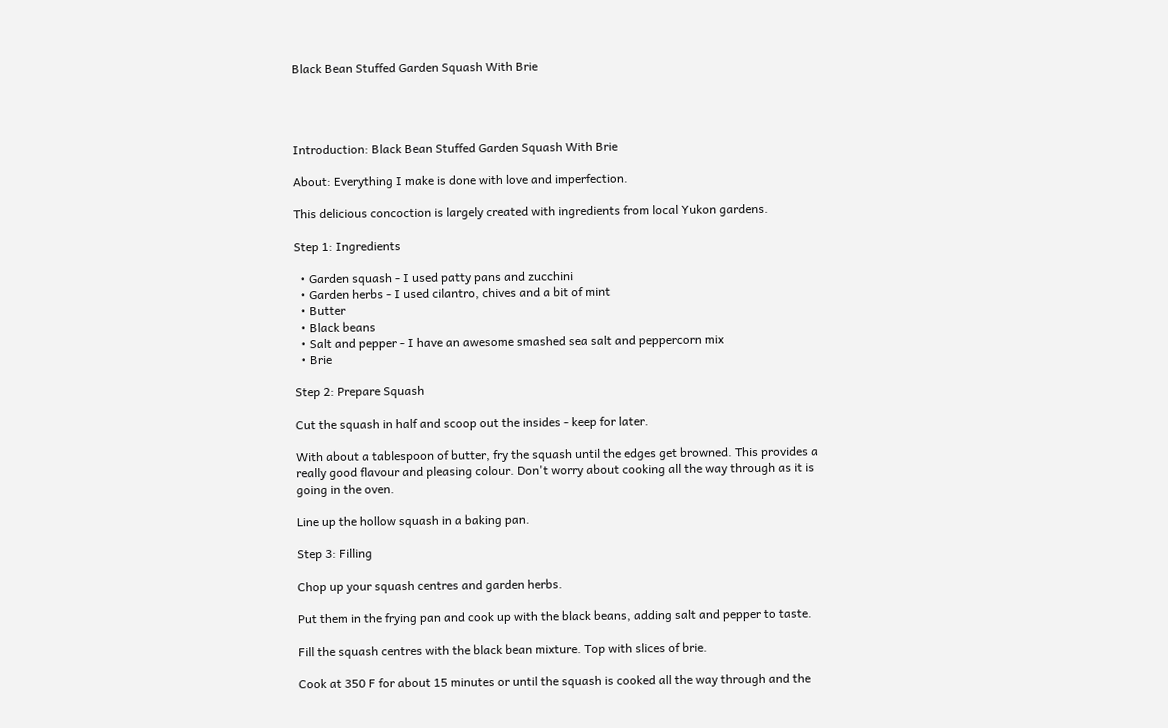Black Bean Stuffed Garden Squash With Brie




Introduction: Black Bean Stuffed Garden Squash With Brie

About: Everything I make is done with love and imperfection.

This delicious concoction is largely created with ingredients from local Yukon gardens.

Step 1: Ingredients

  • Garden squash - I used patty pans and zucchini
  • Garden herbs - I used cilantro, chives and a bit of mint
  • Butter
  • Black beans
  • Salt and pepper - I have an awesome smashed sea salt and peppercorn mix
  • Brie

Step 2: Prepare Squash

Cut the squash in half and scoop out the insides - keep for later.

With about a tablespoon of butter, fry the squash until the edges get browned. This provides a really good flavour and pleasing colour. Don't worry about cooking all the way through as it is going in the oven.

Line up the hollow squash in a baking pan.

Step 3: Filling

Chop up your squash centres and garden herbs.

Put them in the frying pan and cook up with the black beans, adding salt and pepper to taste.

Fill the squash centres with the black bean mixture. Top with slices of brie.

Cook at 350 F for about 15 minutes or until the squash is cooked all the way through and the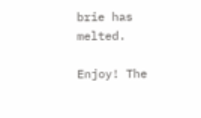brie has melted.

Enjoy! The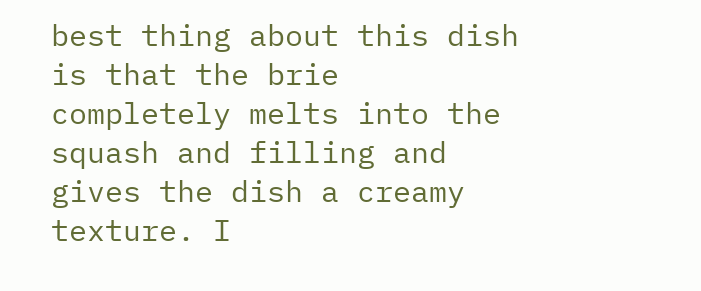best thing about this dish is that the brie completely melts into the squash and filling and gives the dish a creamy texture. I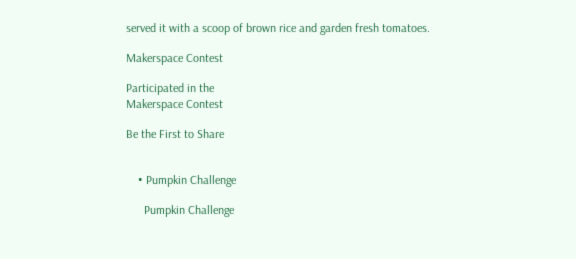served it with a scoop of brown rice and garden fresh tomatoes.

Makerspace Contest

Participated in the
Makerspace Contest

Be the First to Share


    • Pumpkin Challenge

      Pumpkin Challenge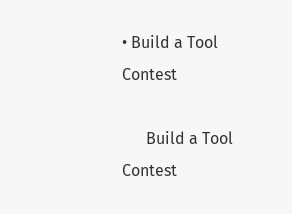• Build a Tool Contest

      Build a Tool Contest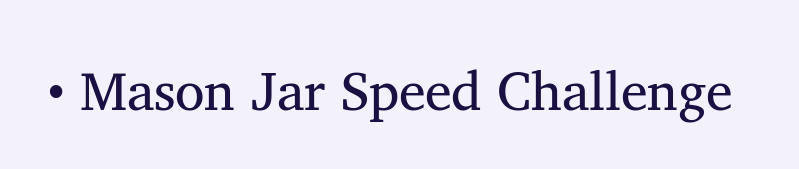• Mason Jar Speed Challenge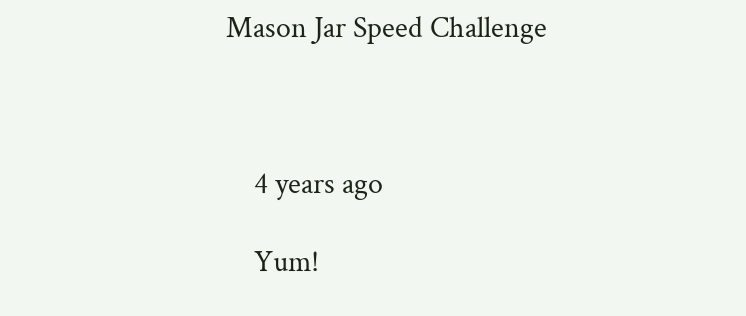Mason Jar Speed Challenge



    4 years ago

    Yum!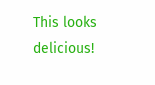This looks delicious!